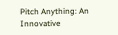Pitch Anything: An Innovative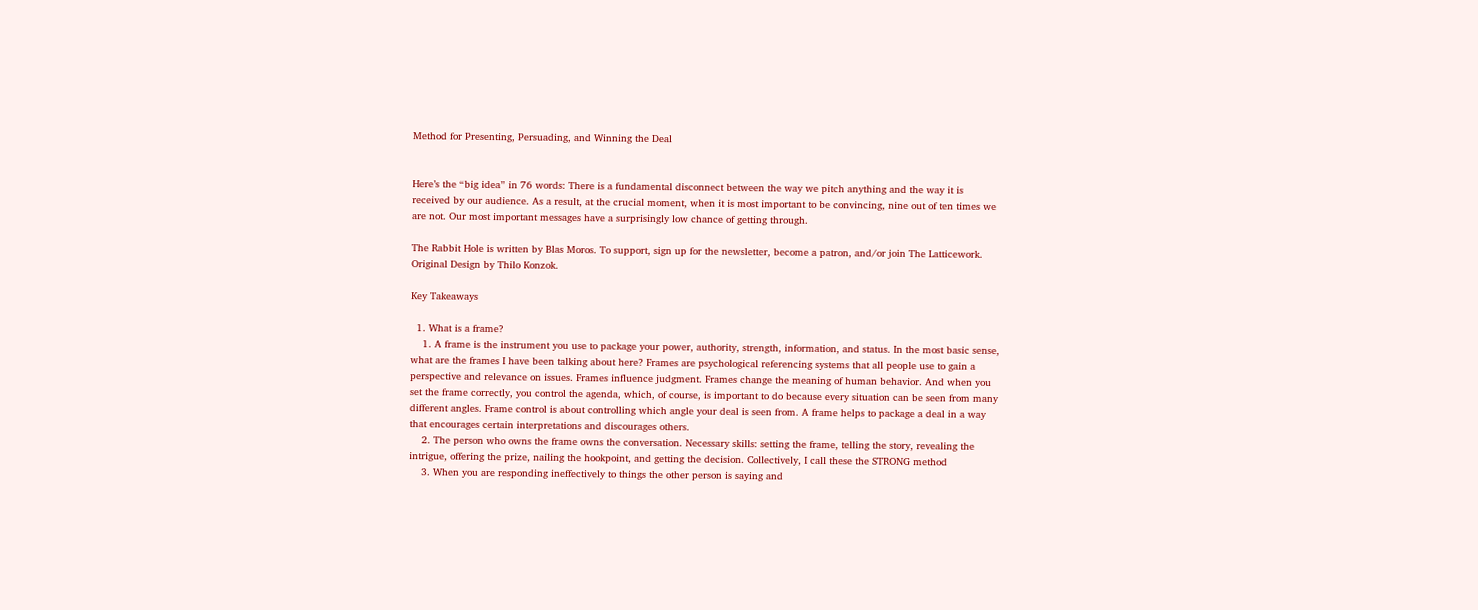Method for Presenting, Persuading, and Winning the Deal


Here’s the “big idea” in 76 words: There is a fundamental disconnect between the way we pitch anything and the way it is received by our audience. As a result, at the crucial moment, when it is most important to be convincing, nine out of ten times we are not. Our most important messages have a surprisingly low chance of getting through.

The Rabbit Hole is written by Blas Moros. To support, sign up for the newsletter, become a patron, and/or join The Latticework. Original Design by Thilo Konzok.

Key Takeaways

  1. What is a frame?
    1. A frame is the instrument you use to package your power, authority, strength, information, and status. In the most basic sense, what are the frames I have been talking about here? Frames are psychological referencing systems that all people use to gain a perspective and relevance on issues. Frames influence judgment. Frames change the meaning of human behavior. And when you set the frame correctly, you control the agenda, which, of course, is important to do because every situation can be seen from many different angles. Frame control is about controlling which angle your deal is seen from. A frame helps to package a deal in a way that encourages certain interpretations and discourages others.
    2. The person who owns the frame owns the conversation. Necessary skills: setting the frame, telling the story, revealing the intrigue, offering the prize, nailing the hookpoint, and getting the decision. Collectively, I call these the STRONG method
    3. When you are responding ineffectively to things the other person is saying and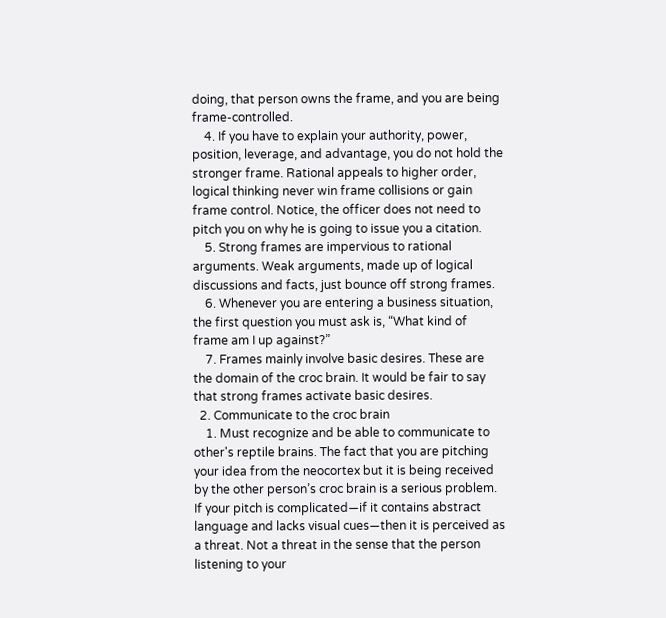doing, that person owns the frame, and you are being frame-controlled.
    4. If you have to explain your authority, power, position, leverage, and advantage, you do not hold the stronger frame. Rational appeals to higher order, logical thinking never win frame collisions or gain frame control. Notice, the officer does not need to pitch you on why he is going to issue you a citation.
    5. Strong frames are impervious to rational arguments. Weak arguments, made up of logical discussions and facts, just bounce off strong frames.
    6. Whenever you are entering a business situation, the first question you must ask is, “What kind of frame am I up against?”
    7. Frames mainly involve basic desires. These are the domain of the croc brain. It would be fair to say that strong frames activate basic desires.
  2. Communicate to the croc brain
    1. Must recognize and be able to communicate to other's reptile brains. The fact that you are pitching your idea from the neocortex but it is being received by the other person’s croc brain is a serious problem. If your pitch is complicated—if it contains abstract language and lacks visual cues—then it is perceived as a threat. Not a threat in the sense that the person listening to your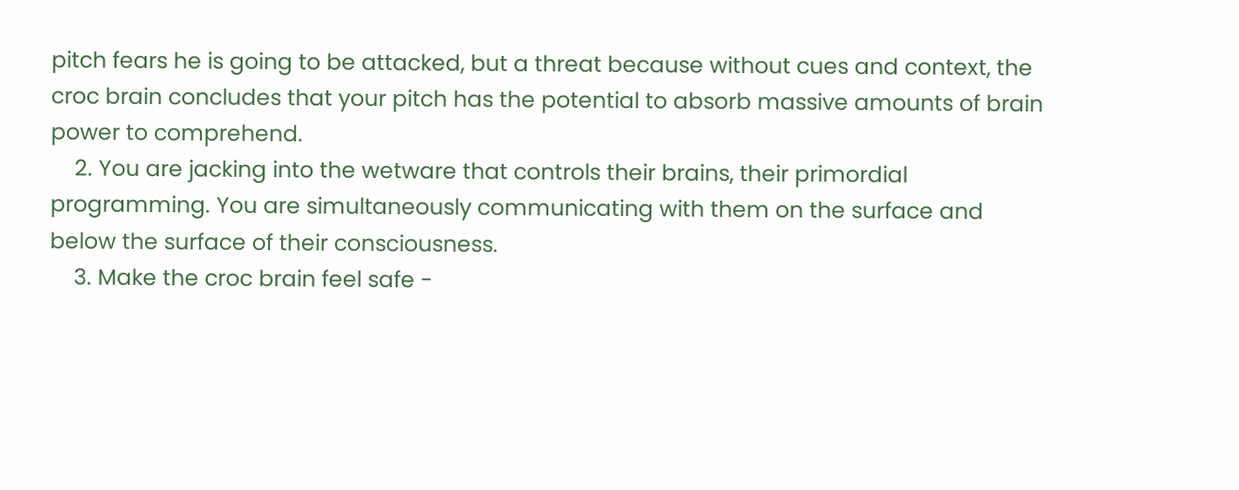pitch fears he is going to be attacked, but a threat because without cues and context, the croc brain concludes that your pitch has the potential to absorb massive amounts of brain power to comprehend.
    2. You are jacking into the wetware that controls their brains, their primordial programming. You are simultaneously communicating with them on the surface and below the surface of their consciousness.
    3. Make the croc brain feel safe -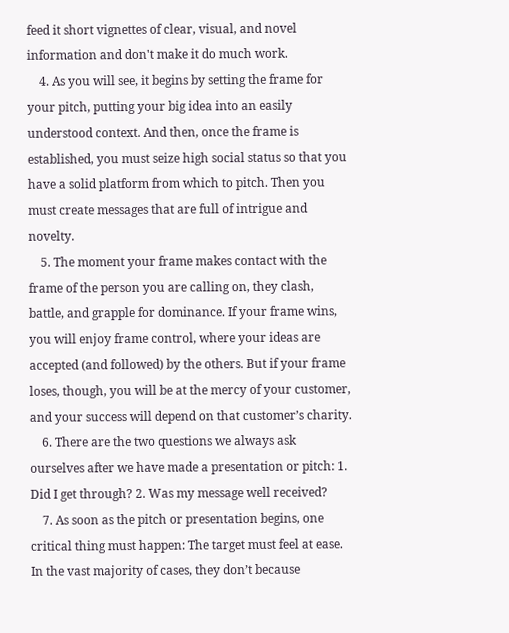feed it short vignettes of clear, visual, and novel information and don't make it do much work.
    4. As you will see, it begins by setting the frame for your pitch, putting your big idea into an easily understood context. And then, once the frame is established, you must seize high social status so that you have a solid platform from which to pitch. Then you must create messages that are full of intrigue and novelty.
    5. The moment your frame makes contact with the frame of the person you are calling on, they clash, battle, and grapple for dominance. If your frame wins, you will enjoy frame control, where your ideas are accepted (and followed) by the others. But if your frame loses, though, you will be at the mercy of your customer, and your success will depend on that customer’s charity.
    6. There are the two questions we always ask ourselves after we have made a presentation or pitch: 1. Did I get through? 2. Was my message well received?
    7. As soon as the pitch or presentation begins, one critical thing must happen: The target must feel at ease. In the vast majority of cases, they don’t because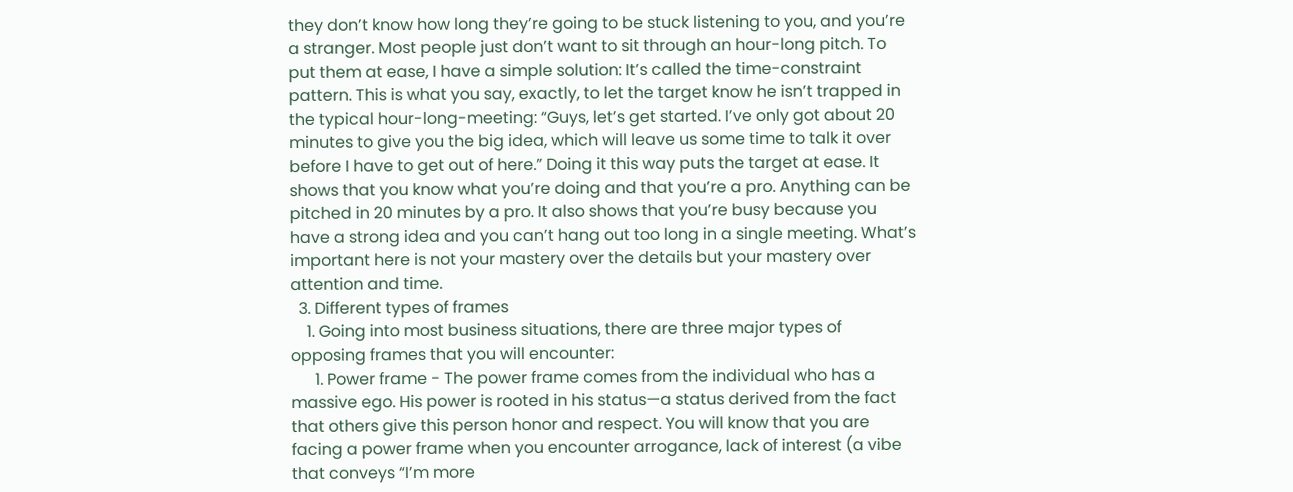they don’t know how long they’re going to be stuck listening to you, and you’re a stranger. Most people just don’t want to sit through an hour-long pitch. To put them at ease, I have a simple solution: It’s called the time-constraint pattern. This is what you say, exactly, to let the target know he isn’t trapped in the typical hour-long-meeting: “Guys, let’s get started. I’ve only got about 20 minutes to give you the big idea, which will leave us some time to talk it over before I have to get out of here.” Doing it this way puts the target at ease. It shows that you know what you’re doing and that you’re a pro. Anything can be pitched in 20 minutes by a pro. It also shows that you’re busy because you have a strong idea and you can’t hang out too long in a single meeting. What’s important here is not your mastery over the details but your mastery over attention and time.
  3. Different types of frames
    1. Going into most business situations, there are three major types of opposing frames that you will encounter:
      1. Power frame - The power frame comes from the individual who has a massive ego. His power is rooted in his status—a status derived from the fact that others give this person honor and respect. You will know that you are facing a power frame when you encounter arrogance, lack of interest (a vibe that conveys “I’m more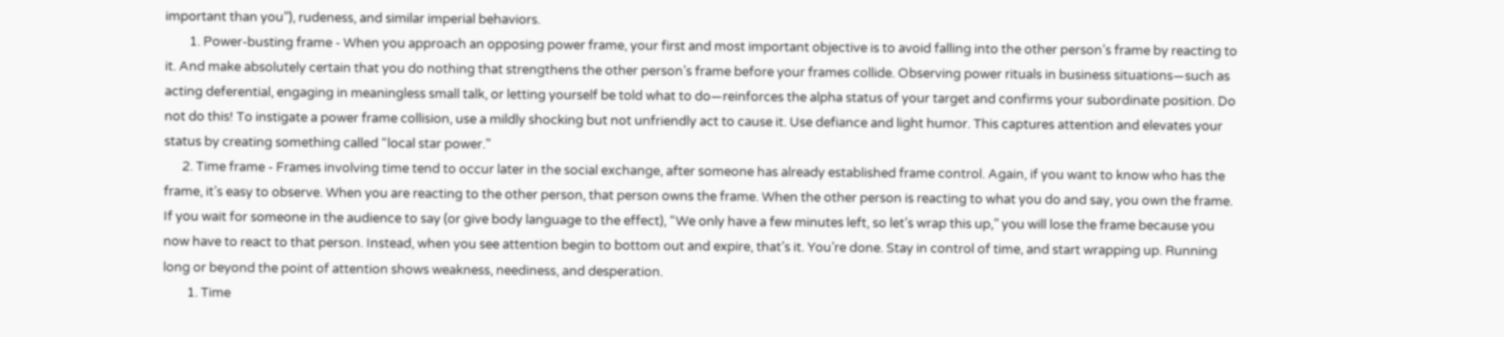important than you”), rudeness, and similar imperial behaviors.
        1. Power-busting frame - When you approach an opposing power frame, your first and most important objective is to avoid falling into the other person’s frame by reacting to it. And make absolutely certain that you do nothing that strengthens the other person’s frame before your frames collide. Observing power rituals in business situations—such as acting deferential, engaging in meaningless small talk, or letting yourself be told what to do—reinforces the alpha status of your target and confirms your subordinate position. Do not do this! To instigate a power frame collision, use a mildly shocking but not unfriendly act to cause it. Use defiance and light humor. This captures attention and elevates your status by creating something called “local star power.”
      2. Time frame - Frames involving time tend to occur later in the social exchange, after someone has already established frame control. Again, if you want to know who has the frame, it’s easy to observe. When you are reacting to the other person, that person owns the frame. When the other person is reacting to what you do and say, you own the frame. If you wait for someone in the audience to say (or give body language to the effect), “We only have a few minutes left, so let’s wrap this up,” you will lose the frame because you now have to react to that person. Instead, when you see attention begin to bottom out and expire, that’s it. You’re done. Stay in control of time, and start wrapping up. Running long or beyond the point of attention shows weakness, neediness, and desperation.
        1. Time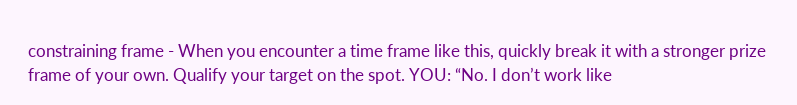constraining frame - When you encounter a time frame like this, quickly break it with a stronger prize frame of your own. Qualify your target on the spot. YOU: “No. I don’t work like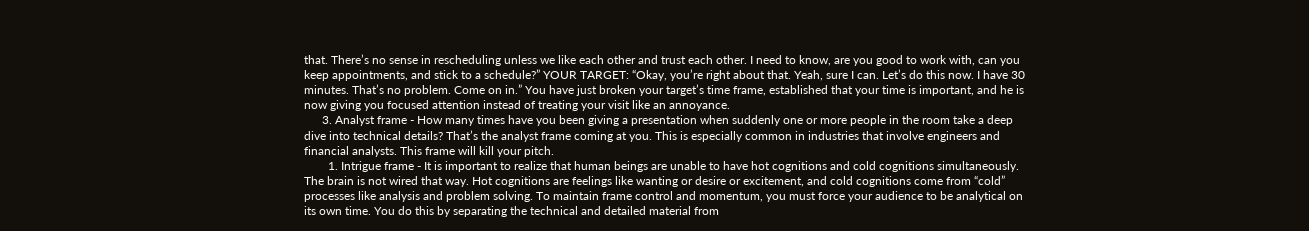that. There’s no sense in rescheduling unless we like each other and trust each other. I need to know, are you good to work with, can you keep appointments, and stick to a schedule?” YOUR TARGET: “Okay, you’re right about that. Yeah, sure I can. Let’s do this now. I have 30 minutes. That’s no problem. Come on in.” You have just broken your target’s time frame, established that your time is important, and he is now giving you focused attention instead of treating your visit like an annoyance.
      3. Analyst frame - How many times have you been giving a presentation when suddenly one or more people in the room take a deep dive into technical details? That’s the analyst frame coming at you. This is especially common in industries that involve engineers and financial analysts. This frame will kill your pitch.
        1. Intrigue frame - It is important to realize that human beings are unable to have hot cognitions and cold cognitions simultaneously. The brain is not wired that way. Hot cognitions are feelings like wanting or desire or excitement, and cold cognitions come from “cold” processes like analysis and problem solving. To maintain frame control and momentum, you must force your audience to be analytical on its own time. You do this by separating the technical and detailed material from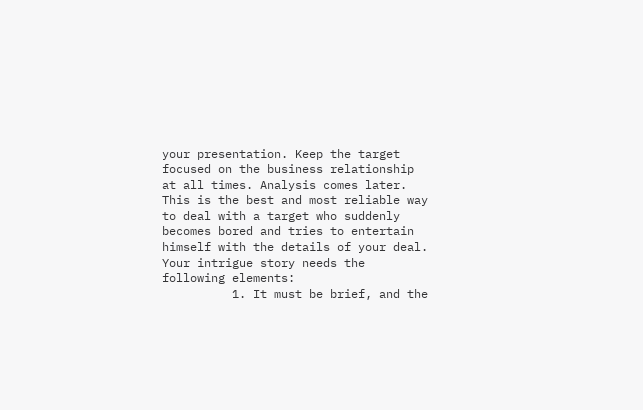your presentation. Keep the target focused on the business relationship at all times. Analysis comes later. This is the best and most reliable way to deal with a target who suddenly becomes bored and tries to entertain himself with the details of your deal. Your intrigue story needs the following elements:
          1. It must be brief, and the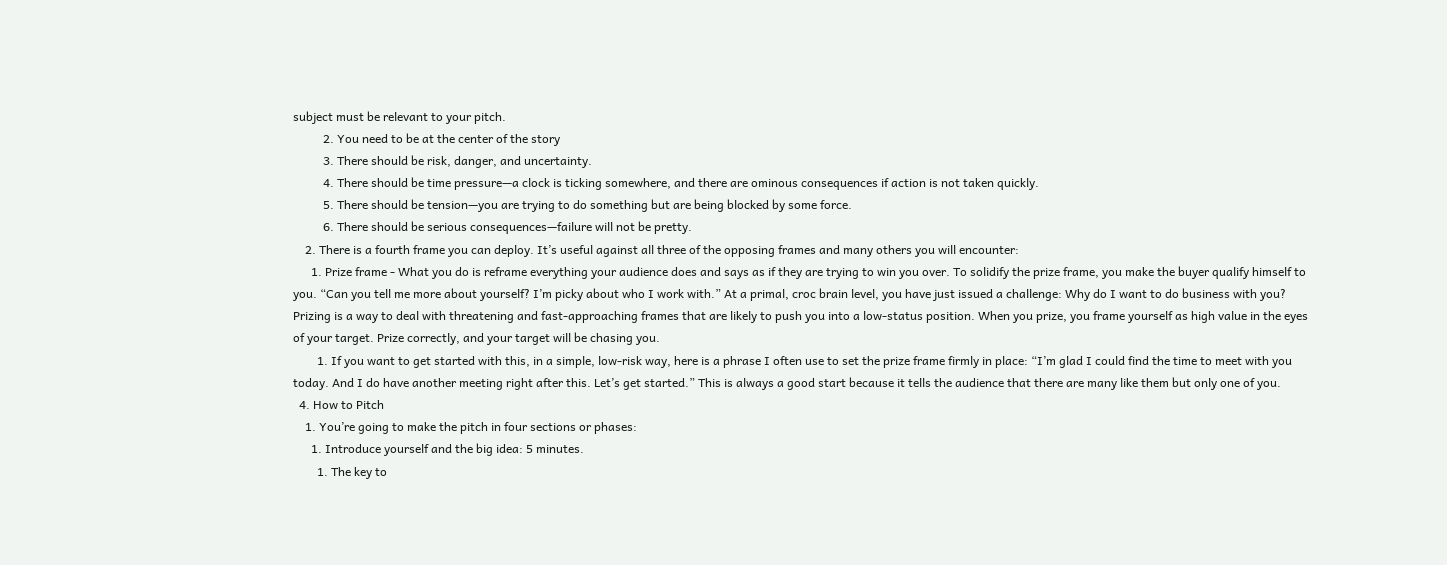subject must be relevant to your pitch.
          2. You need to be at the center of the story
          3. There should be risk, danger, and uncertainty.
          4. There should be time pressure—a clock is ticking somewhere, and there are ominous consequences if action is not taken quickly.
          5. There should be tension—you are trying to do something but are being blocked by some force.
          6. There should be serious consequences—failure will not be pretty.
    2. There is a fourth frame you can deploy. It’s useful against all three of the opposing frames and many others you will encounter:
      1. Prize frame - What you do is reframe everything your audience does and says as if they are trying to win you over. To solidify the prize frame, you make the buyer qualify himself to you. “Can you tell me more about yourself? I’m picky about who I work with.” At a primal, croc brain level, you have just issued a challenge: Why do I want to do business with you? Prizing is a way to deal with threatening and fast-approaching frames that are likely to push you into a low-status position. When you prize, you frame yourself as high value in the eyes of your target. Prize correctly, and your target will be chasing you.
        1. If you want to get started with this, in a simple, low-risk way, here is a phrase I often use to set the prize frame firmly in place: “I’m glad I could find the time to meet with you today. And I do have another meeting right after this. Let’s get started.” This is always a good start because it tells the audience that there are many like them but only one of you.
  4. How to Pitch
    1. You’re going to make the pitch in four sections or phases:
      1. Introduce yourself and the big idea: 5 minutes.
        1. The key to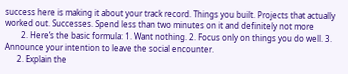success here is making it about your track record. Things you built. Projects that actually worked out. Successes. Spend less than two minutes on it and definitely not more
        2. Here’s the basic formula: 1. Want nothing. 2. Focus only on things you do well. 3. Announce your intention to leave the social encounter.
      2. Explain the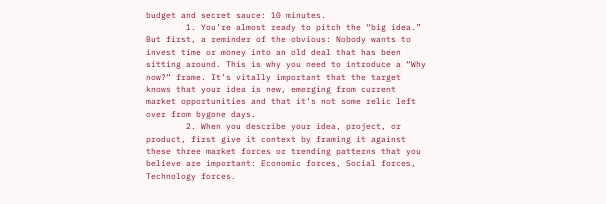budget and secret sauce: 10 minutes.
        1. You’re almost ready to pitch the “big idea.” But first, a reminder of the obvious: Nobody wants to invest time or money into an old deal that has been sitting around. This is why you need to introduce a “Why now?” frame. It’s vitally important that the target knows that your idea is new, emerging from current market opportunities and that it’s not some relic left over from bygone days.
        2. When you describe your idea, project, or product, first give it context by framing it against these three market forces or trending patterns that you believe are important: Economic forces, Social forces, Technology forces.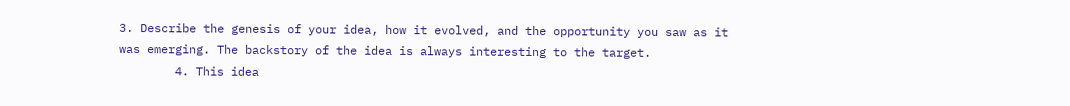3. Describe the genesis of your idea, how it evolved, and the opportunity you saw as it was emerging. The backstory of the idea is always interesting to the target.
        4. This idea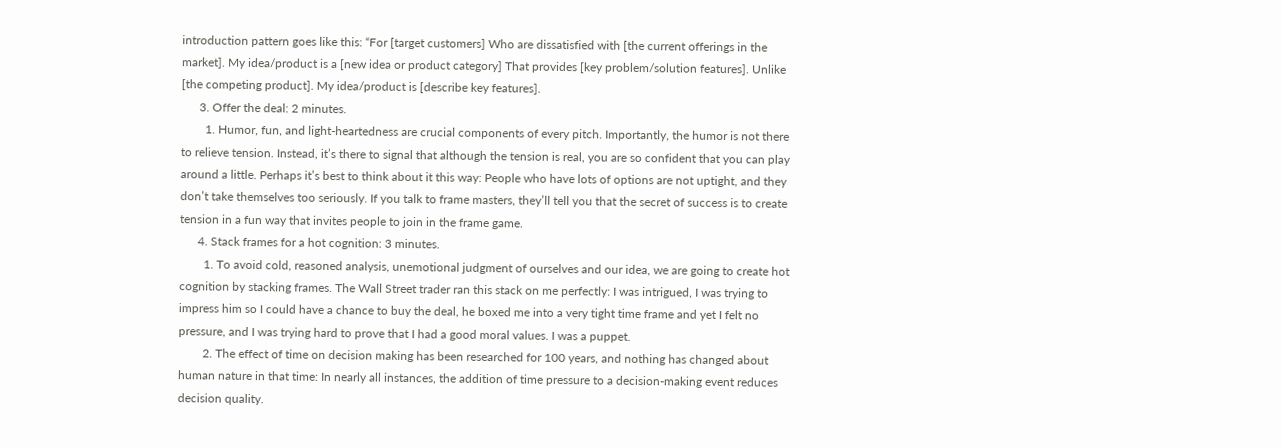introduction pattern goes like this: “For [target customers] Who are dissatisfied with [the current offerings in the market]. My idea/product is a [new idea or product category] That provides [key problem/solution features]. Unlike [the competing product]. My idea/product is [describe key features].
      3. Offer the deal: 2 minutes.
        1. Humor, fun, and light-heartedness are crucial components of every pitch. Importantly, the humor is not there to relieve tension. Instead, it’s there to signal that although the tension is real, you are so confident that you can play around a little. Perhaps it’s best to think about it this way: People who have lots of options are not uptight, and they don’t take themselves too seriously. If you talk to frame masters, they’ll tell you that the secret of success is to create tension in a fun way that invites people to join in the frame game.
      4. Stack frames for a hot cognition: 3 minutes.
        1. To avoid cold, reasoned analysis, unemotional judgment of ourselves and our idea, we are going to create hot cognition by stacking frames. The Wall Street trader ran this stack on me perfectly: I was intrigued, I was trying to impress him so I could have a chance to buy the deal, he boxed me into a very tight time frame and yet I felt no pressure, and I was trying hard to prove that I had a good moral values. I was a puppet.
        2. The effect of time on decision making has been researched for 100 years, and nothing has changed about human nature in that time: In nearly all instances, the addition of time pressure to a decision-making event reduces decision quality.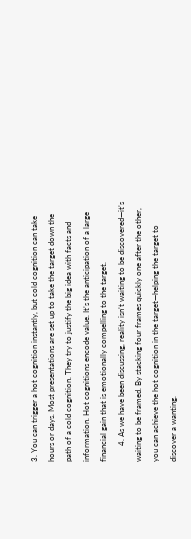3. You can trigger a hot cognition instantly, but cold cognition can take hours or days. Most presentations are set up to take the target down the path of a cold cognition. They try to justify the big idea with facts and information. Hot cognitions encode value. It’s the anticipation of a large financial gain that is emotionally compelling to the target.
        4. As we have been discussing, reality isn’t waiting to be discovered—it’s waiting to be framed. By stacking four frames quickly one after the other, you can achieve the hot cognition in the target—helping the target to discover a wanting.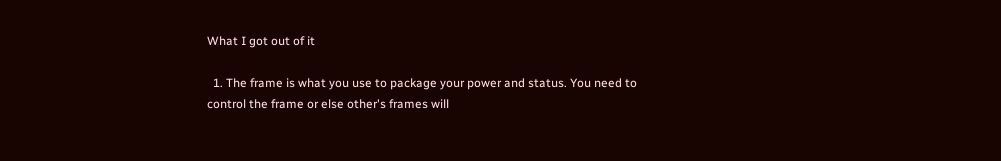What I got out of it

  1. The frame is what you use to package your power and status. You need to control the frame or else other's frames will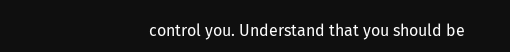control you. Understand that you should be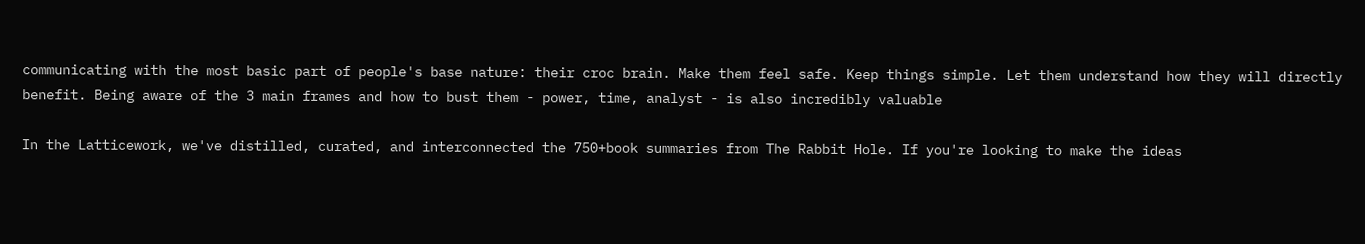communicating with the most basic part of people's base nature: their croc brain. Make them feel safe. Keep things simple. Let them understand how they will directly benefit. Being aware of the 3 main frames and how to bust them - power, time, analyst - is also incredibly valuable

In the Latticework, we've distilled, curated, and interconnected the 750+book summaries from The Rabbit Hole. If you're looking to make the ideas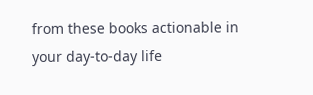from these books actionable in your day-to-day life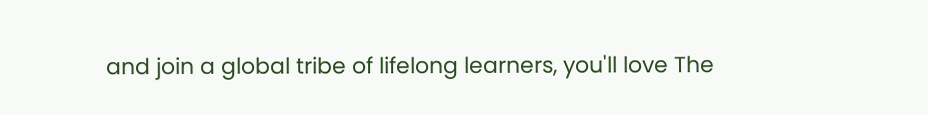and join a global tribe of lifelong learners, you'll love The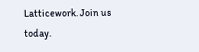Latticework. Join us today.